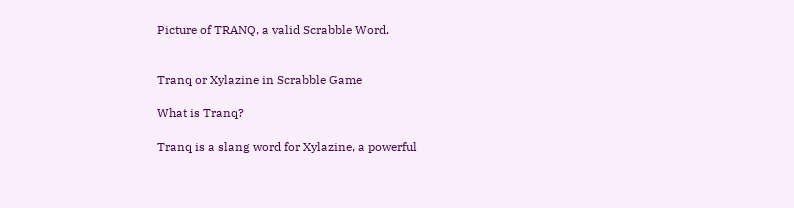Picture of TRANQ, a valid Scrabble Word.


Tranq or Xylazine in Scrabble Game

What is Tranq?

Tranq is a slang word for Xylazine, a powerful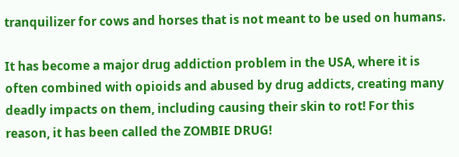tranquilizer for cows and horses that is not meant to be used on humans.

It has become a major drug addiction problem in the USA, where it is often combined with opioids and abused by drug addicts, creating many deadly impacts on them, including causing their skin to rot! For this reason, it has been called the ZOMBIE DRUG!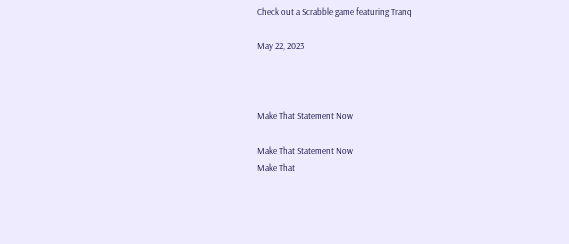Check out a Scrabble game featuring Tranq

May 22, 2023



Make That Statement Now

Make That Statement Now
Make That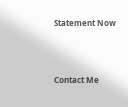Statement Now



Contact Me